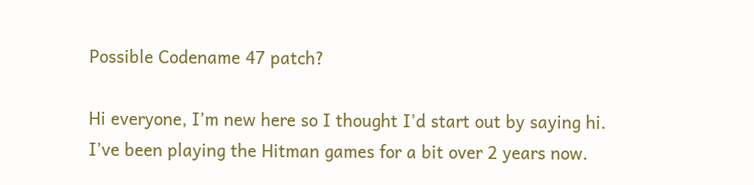Possible Codename 47 patch?

Hi everyone, I’m new here so I thought I’d start out by saying hi.
I’ve been playing the Hitman games for a bit over 2 years now.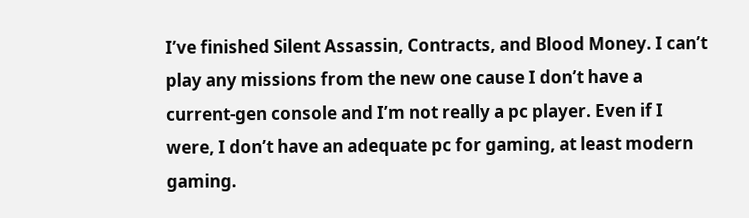I’ve finished Silent Assassin, Contracts, and Blood Money. I can’t play any missions from the new one cause I don’t have a current-gen console and I’m not really a pc player. Even if I were, I don’t have an adequate pc for gaming, at least modern gaming.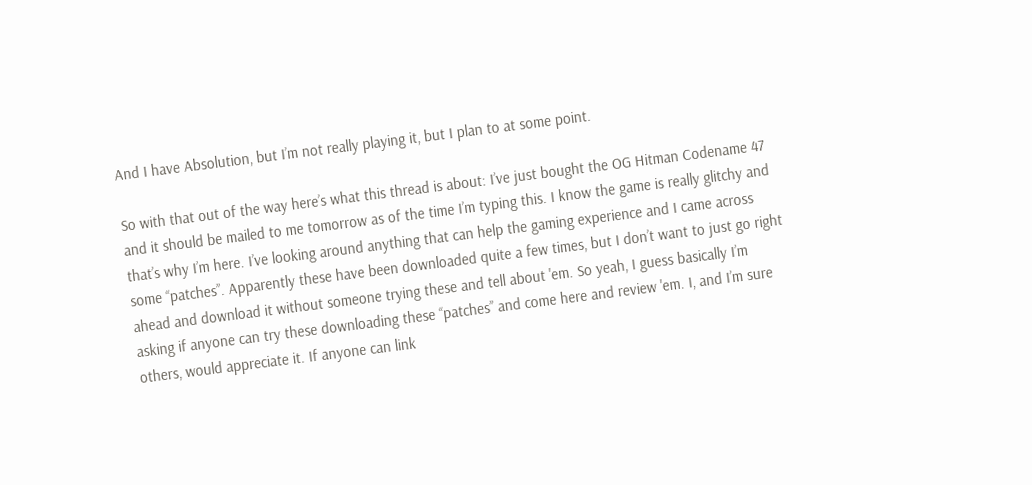And I have Absolution, but I’m not really playing it, but I plan to at some point.

So with that out of the way here’s what this thread is about: I’ve just bought the OG Hitman Codename 47 and it should be mailed to me tomorrow as of the time I’m typing this. I know the game is really glitchy and that’s why I’m here. I’ve looking around anything that can help the gaming experience and I came across some ‘‘patches’’. Apparently these have been downloaded quite a few times, but I don’t want to just go right ahead and download it without someone trying these and tell about 'em. So yeah, I guess basically I’m asking if anyone can try these downloading these ‘‘patches’’ and come here and review 'em. I, and I’m sure others, would appreciate it. If anyone can link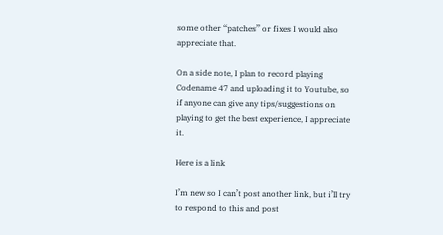some other ‘‘patches’’ or fixes I would also appreciate that.

On a side note, I plan to record playing Codename 47 and uploading it to Youtube, so if anyone can give any tips/suggestions on playing to get the best experience, I appreciate it.

Here is a link

I’m new so I can’t post another link, but i’ll try to respond to this and post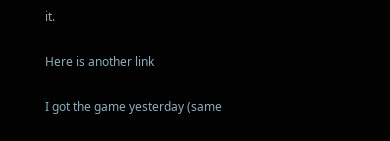it.


Here is another link


I got the game yesterday (same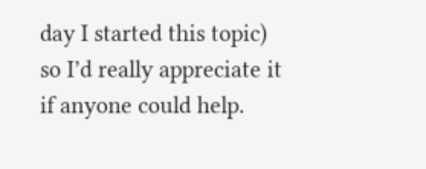day I started this topic) so I’d really appreciate it if anyone could help.